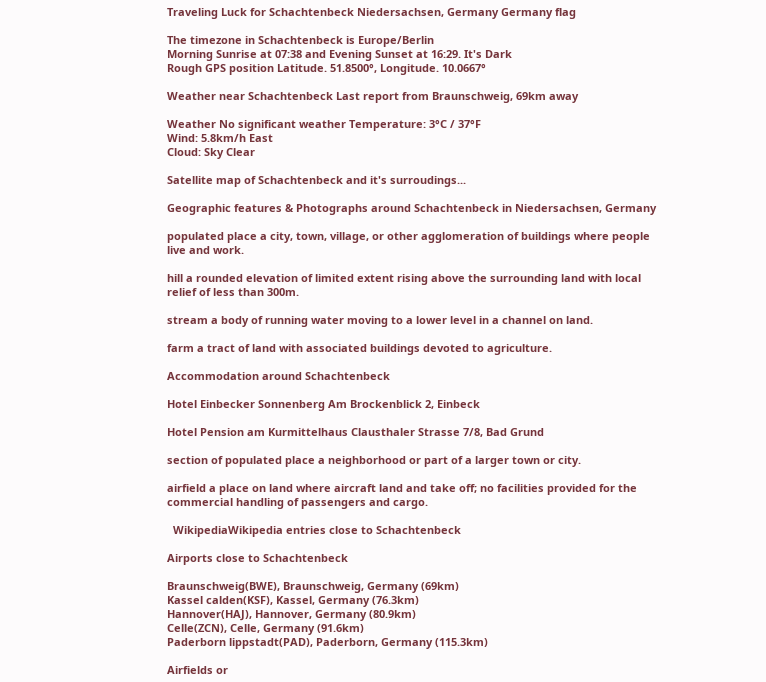Traveling Luck for Schachtenbeck Niedersachsen, Germany Germany flag

The timezone in Schachtenbeck is Europe/Berlin
Morning Sunrise at 07:38 and Evening Sunset at 16:29. It's Dark
Rough GPS position Latitude. 51.8500°, Longitude. 10.0667°

Weather near Schachtenbeck Last report from Braunschweig, 69km away

Weather No significant weather Temperature: 3°C / 37°F
Wind: 5.8km/h East
Cloud: Sky Clear

Satellite map of Schachtenbeck and it's surroudings...

Geographic features & Photographs around Schachtenbeck in Niedersachsen, Germany

populated place a city, town, village, or other agglomeration of buildings where people live and work.

hill a rounded elevation of limited extent rising above the surrounding land with local relief of less than 300m.

stream a body of running water moving to a lower level in a channel on land.

farm a tract of land with associated buildings devoted to agriculture.

Accommodation around Schachtenbeck

Hotel Einbecker Sonnenberg Am Brockenblick 2, Einbeck

Hotel Pension am Kurmittelhaus Clausthaler Strasse 7/8, Bad Grund

section of populated place a neighborhood or part of a larger town or city.

airfield a place on land where aircraft land and take off; no facilities provided for the commercial handling of passengers and cargo.

  WikipediaWikipedia entries close to Schachtenbeck

Airports close to Schachtenbeck

Braunschweig(BWE), Braunschweig, Germany (69km)
Kassel calden(KSF), Kassel, Germany (76.3km)
Hannover(HAJ), Hannover, Germany (80.9km)
Celle(ZCN), Celle, Germany (91.6km)
Paderborn lippstadt(PAD), Paderborn, Germany (115.3km)

Airfields or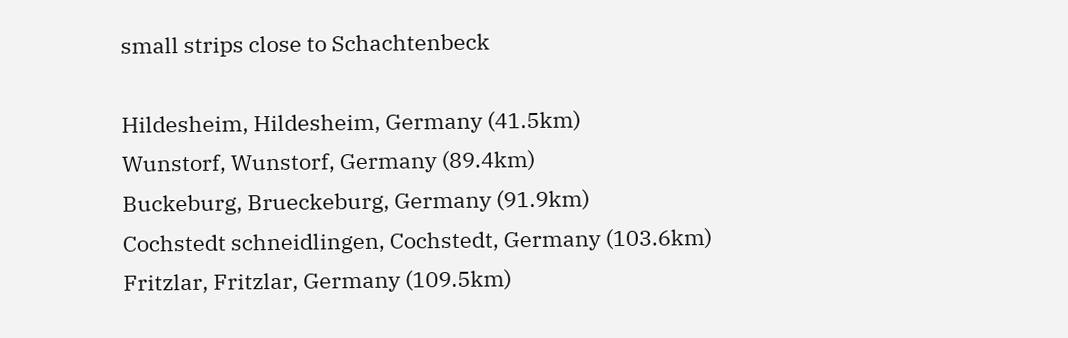small strips close to Schachtenbeck

Hildesheim, Hildesheim, Germany (41.5km)
Wunstorf, Wunstorf, Germany (89.4km)
Buckeburg, Brueckeburg, Germany (91.9km)
Cochstedt schneidlingen, Cochstedt, Germany (103.6km)
Fritzlar, Fritzlar, Germany (109.5km)